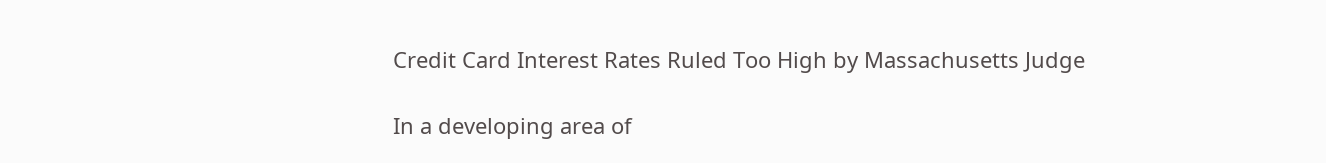Credit Card Interest Rates Ruled Too High by Massachusetts Judge

In a developing area of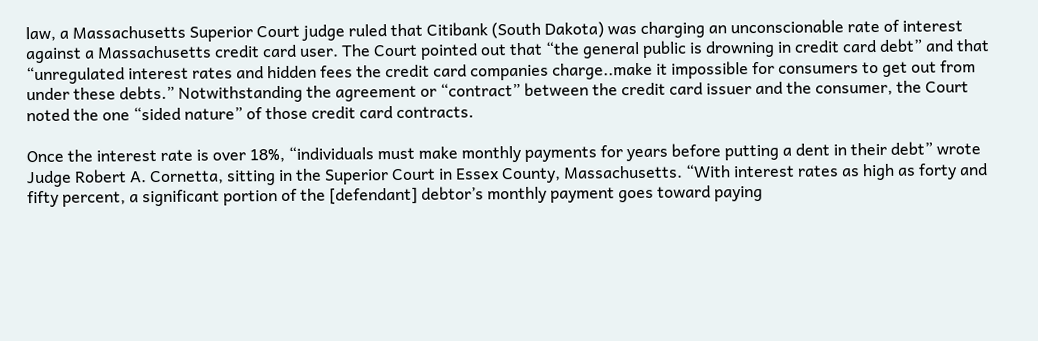law, a Massachusetts Superior Court judge ruled that Citibank (South Dakota) was charging an unconscionable rate of interest against a Massachusetts credit card user. The Court pointed out that “the general public is drowning in credit card debt” and that “unregulated interest rates and hidden fees the credit card companies charge..make it impossible for consumers to get out from under these debts.” Notwithstanding the agreement or “contract” between the credit card issuer and the consumer, the Court noted the one “sided nature” of those credit card contracts.

Once the interest rate is over 18%, “individuals must make monthly payments for years before putting a dent in their debt” wrote Judge Robert A. Cornetta, sitting in the Superior Court in Essex County, Massachusetts. “With interest rates as high as forty and fifty percent, a significant portion of the [defendant] debtor’s monthly payment goes toward paying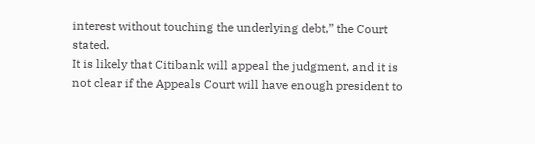interest without touching the underlying debt,” the Court stated.
It is likely that Citibank will appeal the judgment, and it is not clear if the Appeals Court will have enough president to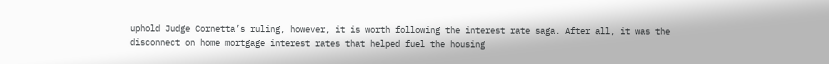uphold Judge Cornetta’s ruling, however, it is worth following the interest rate saga. After all, it was the disconnect on home mortgage interest rates that helped fuel the housing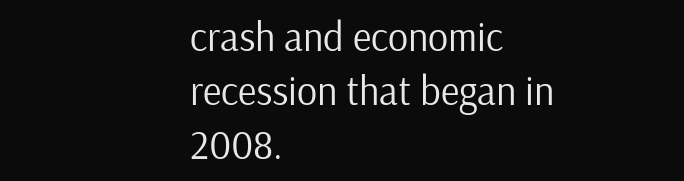crash and economic recession that began in 2008.